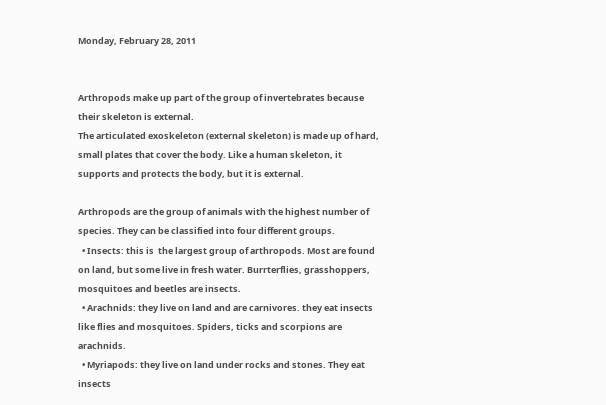Monday, February 28, 2011


Arthropods make up part of the group of invertebrates because their skeleton is external.
The articulated exoskeleton (external skeleton) is made up of hard, small plates that cover the body. Like a human skeleton, it supports and protects the body, but it is external.

Arthropods are the group of animals with the highest number of species. They can be classified into four different groups.
  • Insects: this is  the largest group of arthropods. Most are found on land, but some live in fresh water. Burrterflies, grasshoppers, mosquitoes and beetles are insects.
  • Arachnids: they live on land and are carnivores. they eat insects like flies and mosquitoes. Spiders, ticks and scorpions are arachnids.
  • Myriapods: they live on land under rocks and stones. They eat insects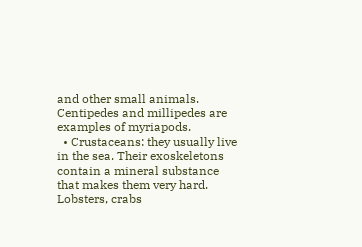and other small animals. Centipedes and millipedes are examples of myriapods.
  • Crustaceans: they usually live in the sea. Their exoskeletons contain a mineral substance that makes them very hard. Lobsters, crabs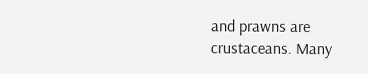and prawns are crustaceans. Many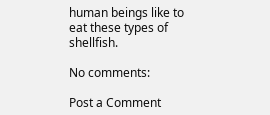human beings like to eat these types of shellfish.

No comments:

Post a Comment